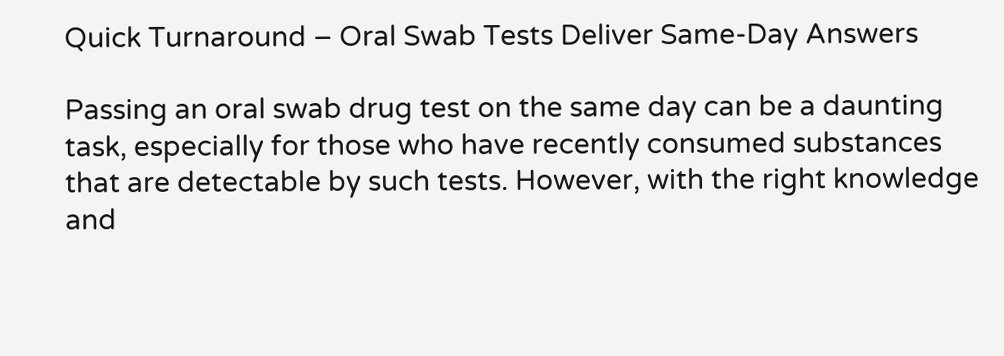Quick Turnaround – Oral Swab Tests Deliver Same-Day Answers

Passing an oral swab drug test on the same day can be a daunting task, especially for those who have recently consumed substances that are detectable by such tests. However, with the right knowledge and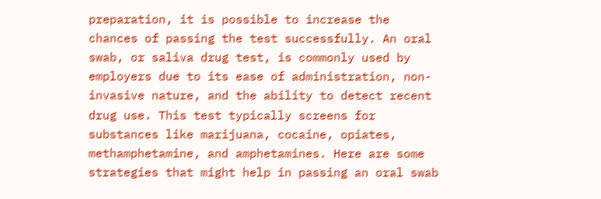preparation, it is possible to increase the chances of passing the test successfully. An oral swab, or saliva drug test, is commonly used by employers due to its ease of administration, non-invasive nature, and the ability to detect recent drug use. This test typically screens for substances like marijuana, cocaine, opiates, methamphetamine, and amphetamines. Here are some strategies that might help in passing an oral swab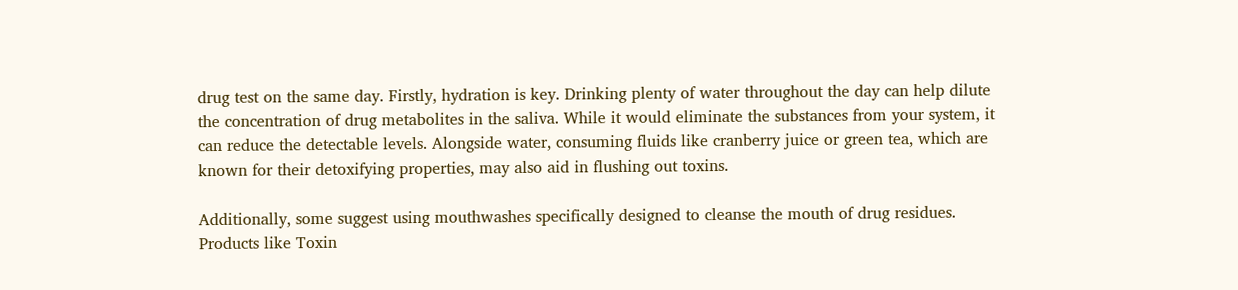drug test on the same day. Firstly, hydration is key. Drinking plenty of water throughout the day can help dilute the concentration of drug metabolites in the saliva. While it would eliminate the substances from your system, it can reduce the detectable levels. Alongside water, consuming fluids like cranberry juice or green tea, which are known for their detoxifying properties, may also aid in flushing out toxins.

Additionally, some suggest using mouthwashes specifically designed to cleanse the mouth of drug residues. Products like Toxin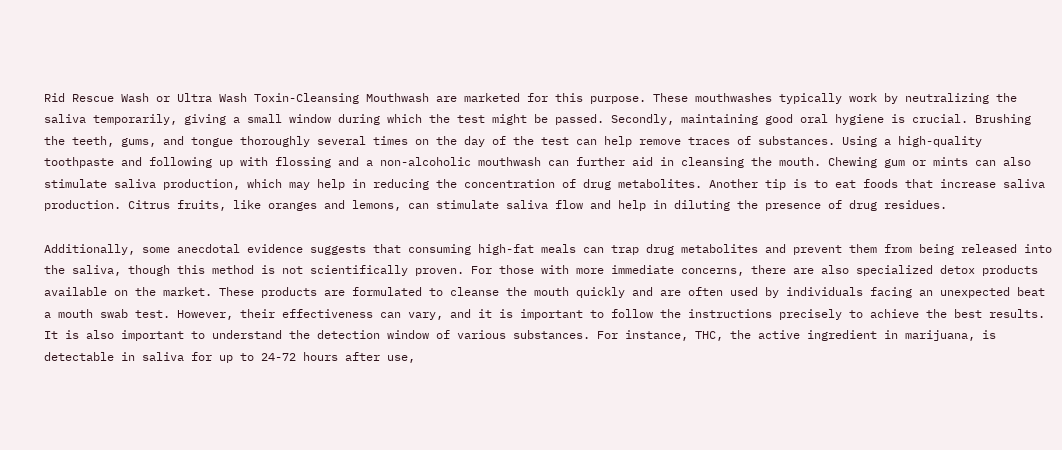Rid Rescue Wash or Ultra Wash Toxin-Cleansing Mouthwash are marketed for this purpose. These mouthwashes typically work by neutralizing the saliva temporarily, giving a small window during which the test might be passed. Secondly, maintaining good oral hygiene is crucial. Brushing the teeth, gums, and tongue thoroughly several times on the day of the test can help remove traces of substances. Using a high-quality toothpaste and following up with flossing and a non-alcoholic mouthwash can further aid in cleansing the mouth. Chewing gum or mints can also stimulate saliva production, which may help in reducing the concentration of drug metabolites. Another tip is to eat foods that increase saliva production. Citrus fruits, like oranges and lemons, can stimulate saliva flow and help in diluting the presence of drug residues.

Additionally, some anecdotal evidence suggests that consuming high-fat meals can trap drug metabolites and prevent them from being released into the saliva, though this method is not scientifically proven. For those with more immediate concerns, there are also specialized detox products available on the market. These products are formulated to cleanse the mouth quickly and are often used by individuals facing an unexpected beat a mouth swab test. However, their effectiveness can vary, and it is important to follow the instructions precisely to achieve the best results. It is also important to understand the detection window of various substances. For instance, THC, the active ingredient in marijuana, is detectable in saliva for up to 24-72 hours after use,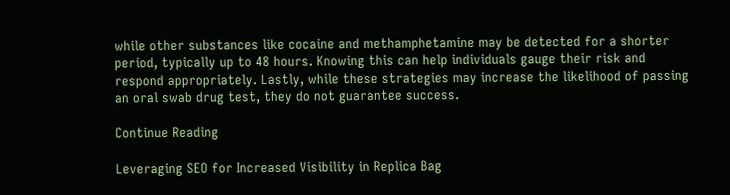while other substances like cocaine and methamphetamine may be detected for a shorter period, typically up to 48 hours. Knowing this can help individuals gauge their risk and respond appropriately. Lastly, while these strategies may increase the likelihood of passing an oral swab drug test, they do not guarantee success.

Continue Reading

Leveraging SEO for Increased Visibility in Replica Bag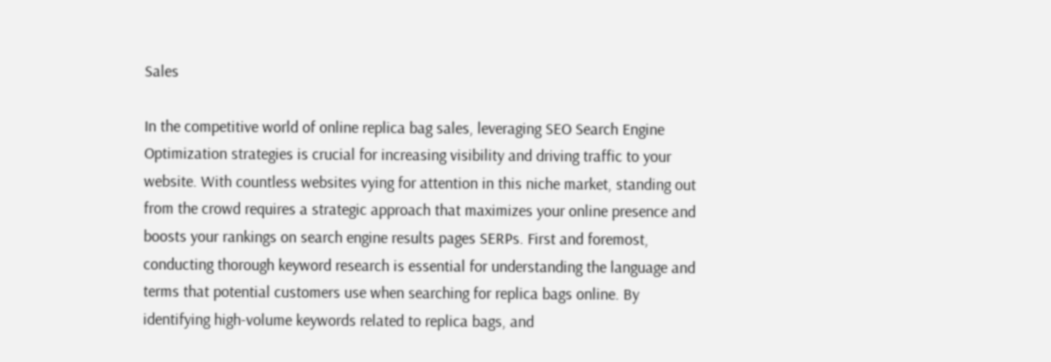Sales

In the competitive world of online replica bag sales, leveraging SEO Search Engine Optimization strategies is crucial for increasing visibility and driving traffic to your website. With countless websites vying for attention in this niche market, standing out from the crowd requires a strategic approach that maximizes your online presence and boosts your rankings on search engine results pages SERPs. First and foremost, conducting thorough keyword research is essential for understanding the language and terms that potential customers use when searching for replica bags online. By identifying high-volume keywords related to replica bags, and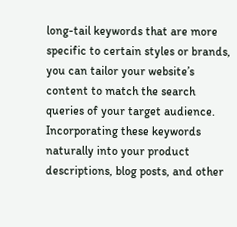long-tail keywords that are more specific to certain styles or brands, you can tailor your website’s content to match the search queries of your target audience. Incorporating these keywords naturally into your product descriptions, blog posts, and other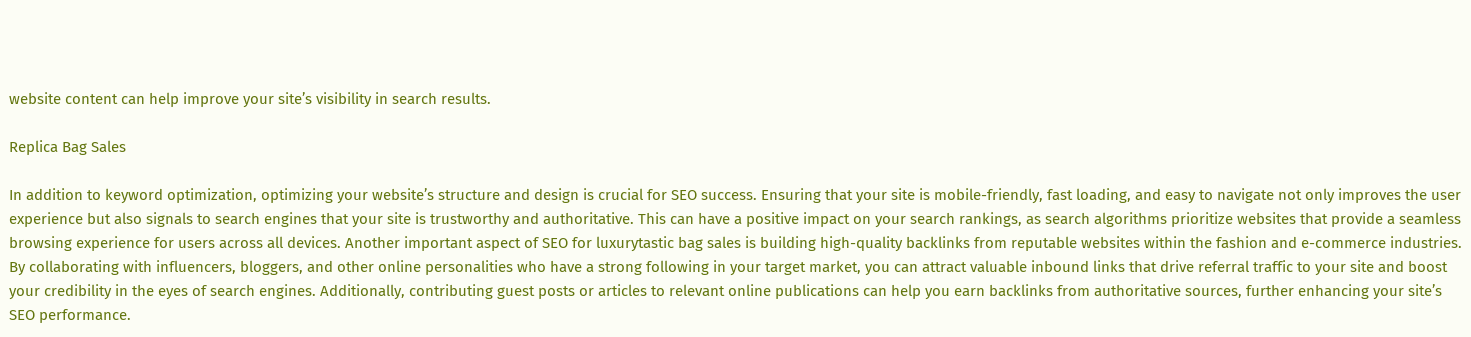website content can help improve your site’s visibility in search results.

Replica Bag Sales

In addition to keyword optimization, optimizing your website’s structure and design is crucial for SEO success. Ensuring that your site is mobile-friendly, fast loading, and easy to navigate not only improves the user experience but also signals to search engines that your site is trustworthy and authoritative. This can have a positive impact on your search rankings, as search algorithms prioritize websites that provide a seamless browsing experience for users across all devices. Another important aspect of SEO for luxurytastic bag sales is building high-quality backlinks from reputable websites within the fashion and e-commerce industries. By collaborating with influencers, bloggers, and other online personalities who have a strong following in your target market, you can attract valuable inbound links that drive referral traffic to your site and boost your credibility in the eyes of search engines. Additionally, contributing guest posts or articles to relevant online publications can help you earn backlinks from authoritative sources, further enhancing your site’s SEO performance.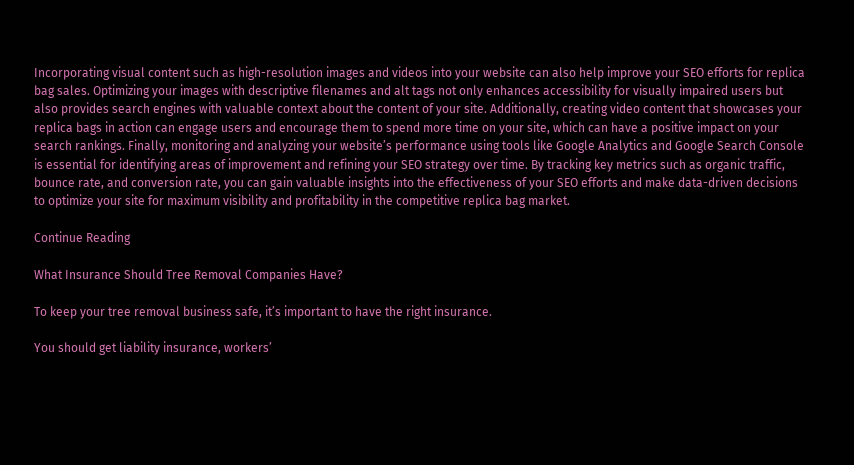Incorporating visual content such as high-resolution images and videos into your website can also help improve your SEO efforts for replica bag sales. Optimizing your images with descriptive filenames and alt tags not only enhances accessibility for visually impaired users but also provides search engines with valuable context about the content of your site. Additionally, creating video content that showcases your replica bags in action can engage users and encourage them to spend more time on your site, which can have a positive impact on your search rankings. Finally, monitoring and analyzing your website’s performance using tools like Google Analytics and Google Search Console is essential for identifying areas of improvement and refining your SEO strategy over time. By tracking key metrics such as organic traffic, bounce rate, and conversion rate, you can gain valuable insights into the effectiveness of your SEO efforts and make data-driven decisions to optimize your site for maximum visibility and profitability in the competitive replica bag market.

Continue Reading

What Insurance Should Tree Removal Companies Have?

To keep your tree removal business safe, it’s important to have the right insurance.

You should get liability insurance, workers’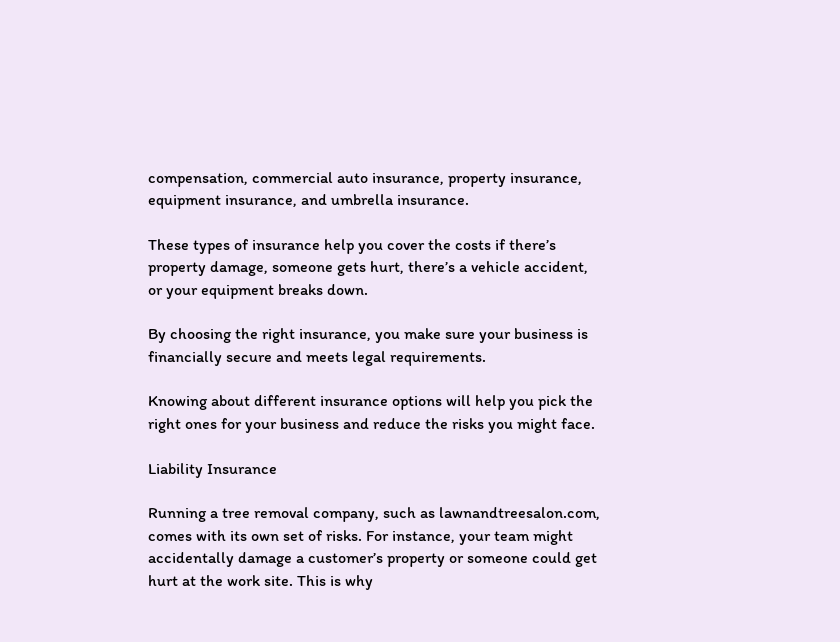compensation, commercial auto insurance, property insurance, equipment insurance, and umbrella insurance.

These types of insurance help you cover the costs if there’s property damage, someone gets hurt, there’s a vehicle accident, or your equipment breaks down.

By choosing the right insurance, you make sure your business is financially secure and meets legal requirements.

Knowing about different insurance options will help you pick the right ones for your business and reduce the risks you might face.

Liability Insurance

Running a tree removal company, such as lawnandtreesalon.com, comes with its own set of risks. For instance, your team might accidentally damage a customer’s property or someone could get hurt at the work site. This is why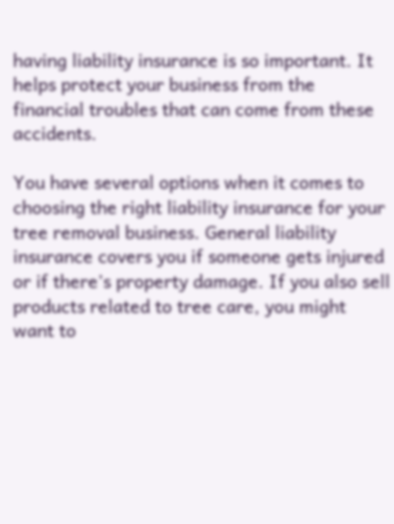having liability insurance is so important. It helps protect your business from the financial troubles that can come from these accidents.

You have several options when it comes to choosing the right liability insurance for your tree removal business. General liability insurance covers you if someone gets injured or if there’s property damage. If you also sell products related to tree care, you might want to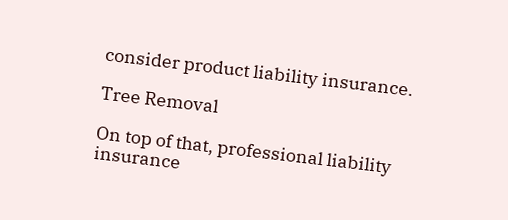consider product liability insurance.

Tree Removal

On top of that, professional liability insurance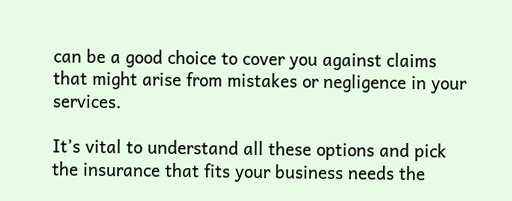can be a good choice to cover you against claims that might arise from mistakes or negligence in your services.

It’s vital to understand all these options and pick the insurance that fits your business needs the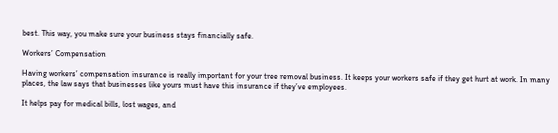best. This way, you make sure your business stays financially safe.

Workers’ Compensation

Having workers’ compensation insurance is really important for your tree removal business. It keeps your workers safe if they get hurt at work. In many places, the law says that businesses like yours must have this insurance if they’ve employees.

It helps pay for medical bills, lost wages, and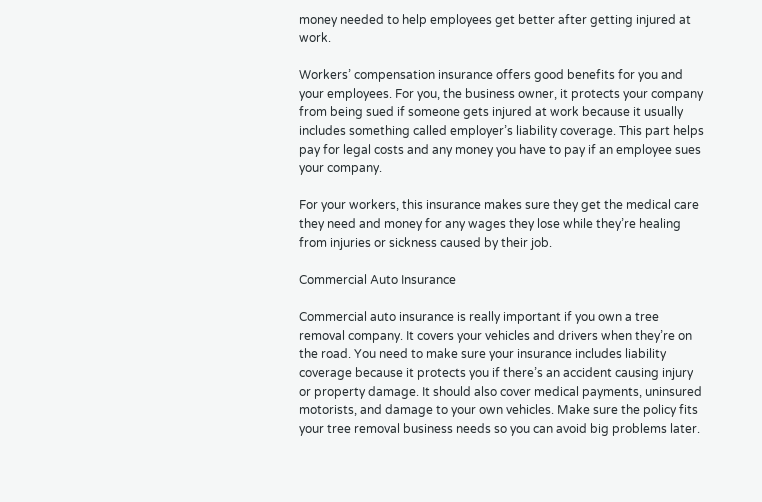money needed to help employees get better after getting injured at work.

Workers’ compensation insurance offers good benefits for you and your employees. For you, the business owner, it protects your company from being sued if someone gets injured at work because it usually includes something called employer’s liability coverage. This part helps pay for legal costs and any money you have to pay if an employee sues your company.

For your workers, this insurance makes sure they get the medical care they need and money for any wages they lose while they’re healing from injuries or sickness caused by their job.

Commercial Auto Insurance

Commercial auto insurance is really important if you own a tree removal company. It covers your vehicles and drivers when they’re on the road. You need to make sure your insurance includes liability coverage because it protects you if there’s an accident causing injury or property damage. It should also cover medical payments, uninsured motorists, and damage to your own vehicles. Make sure the policy fits your tree removal business needs so you can avoid big problems later.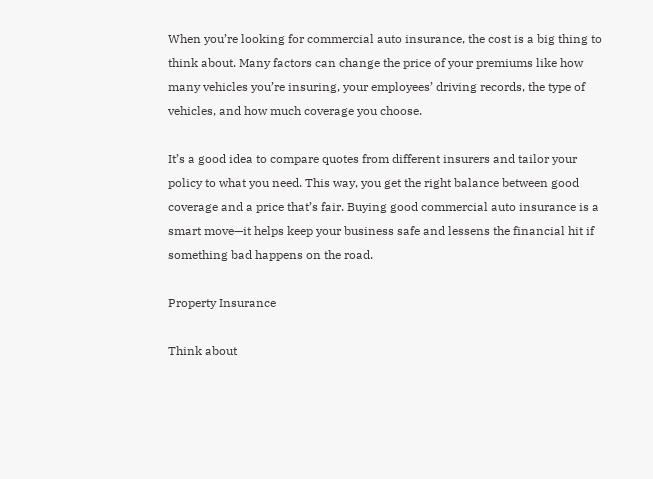When you’re looking for commercial auto insurance, the cost is a big thing to think about. Many factors can change the price of your premiums like how many vehicles you’re insuring, your employees’ driving records, the type of vehicles, and how much coverage you choose.

It’s a good idea to compare quotes from different insurers and tailor your policy to what you need. This way, you get the right balance between good coverage and a price that’s fair. Buying good commercial auto insurance is a smart move—it helps keep your business safe and lessens the financial hit if something bad happens on the road.

Property Insurance

Think about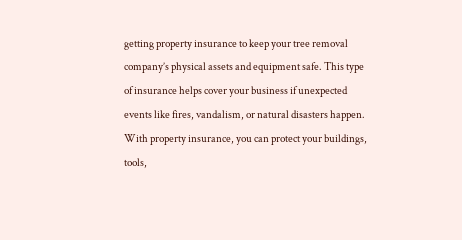getting property insurance to keep your tree removal company’s physical assets and equipment safe. This type of insurance helps cover your business if unexpected events like fires, vandalism, or natural disasters happen. With property insurance, you can protect your buildings, tools,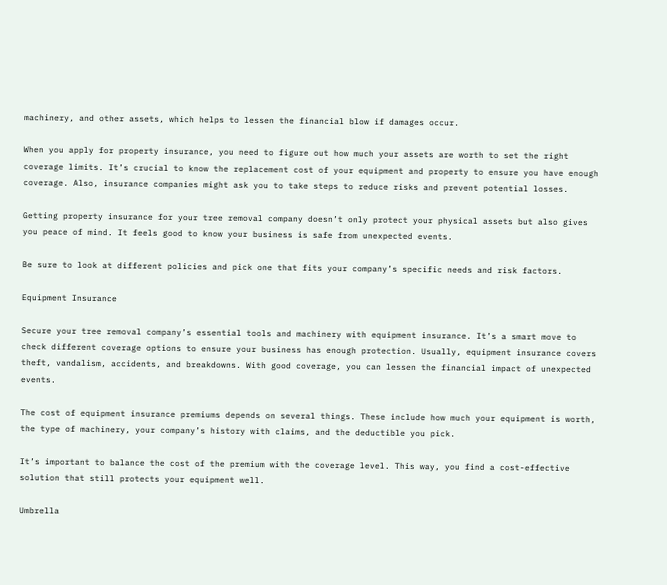machinery, and other assets, which helps to lessen the financial blow if damages occur.

When you apply for property insurance, you need to figure out how much your assets are worth to set the right coverage limits. It’s crucial to know the replacement cost of your equipment and property to ensure you have enough coverage. Also, insurance companies might ask you to take steps to reduce risks and prevent potential losses.

Getting property insurance for your tree removal company doesn’t only protect your physical assets but also gives you peace of mind. It feels good to know your business is safe from unexpected events.

Be sure to look at different policies and pick one that fits your company’s specific needs and risk factors.

Equipment Insurance

Secure your tree removal company’s essential tools and machinery with equipment insurance. It’s a smart move to check different coverage options to ensure your business has enough protection. Usually, equipment insurance covers theft, vandalism, accidents, and breakdowns. With good coverage, you can lessen the financial impact of unexpected events.

The cost of equipment insurance premiums depends on several things. These include how much your equipment is worth, the type of machinery, your company’s history with claims, and the deductible you pick.

It’s important to balance the cost of the premium with the coverage level. This way, you find a cost-effective solution that still protects your equipment well.

Umbrella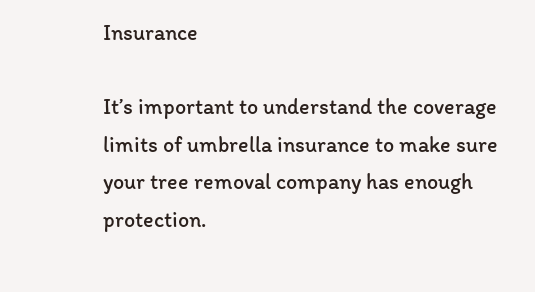Insurance

It’s important to understand the coverage limits of umbrella insurance to make sure your tree removal company has enough protection.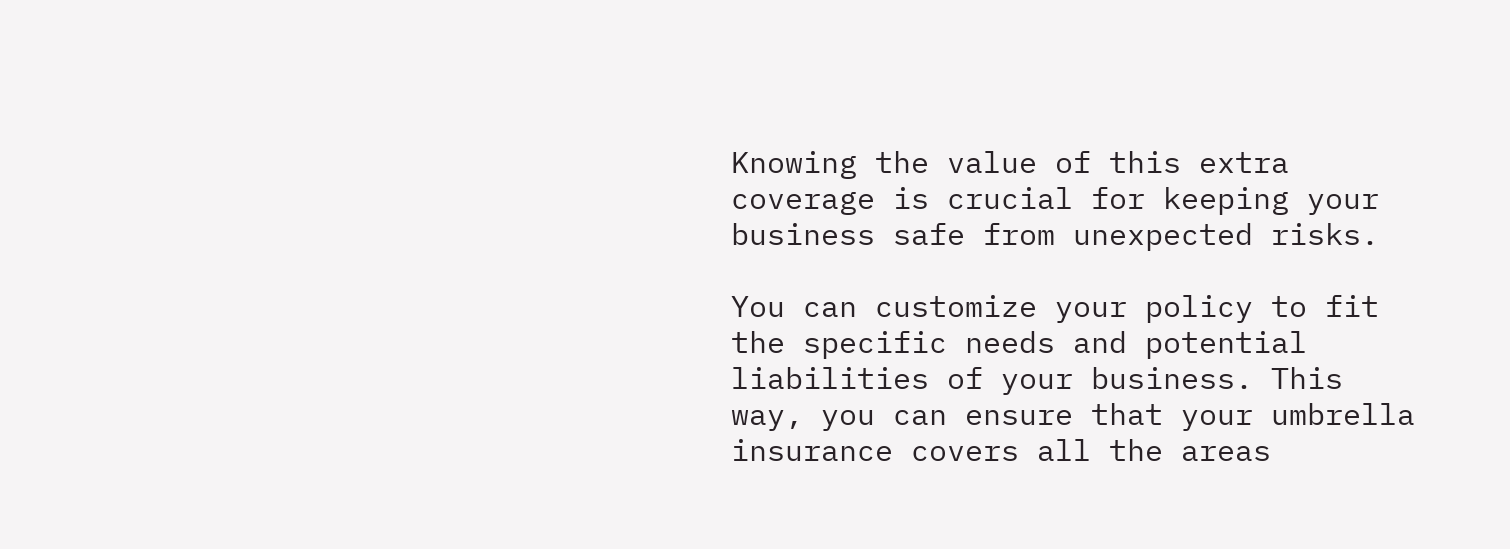Knowing the value of this extra coverage is crucial for keeping your business safe from unexpected risks.

You can customize your policy to fit the specific needs and potential liabilities of your business. This way, you can ensure that your umbrella insurance covers all the areas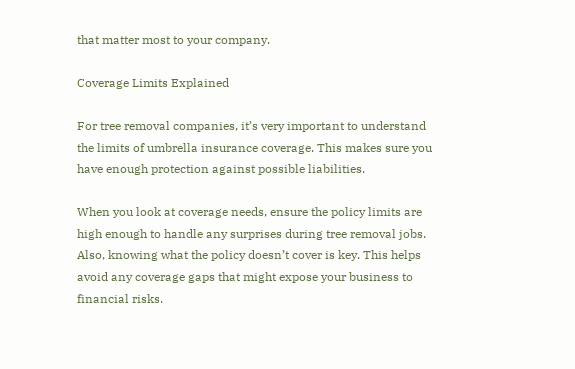that matter most to your company.

Coverage Limits Explained

For tree removal companies, it’s very important to understand the limits of umbrella insurance coverage. This makes sure you have enough protection against possible liabilities.

When you look at coverage needs, ensure the policy limits are high enough to handle any surprises during tree removal jobs. Also, knowing what the policy doesn’t cover is key. This helps avoid any coverage gaps that might expose your business to financial risks.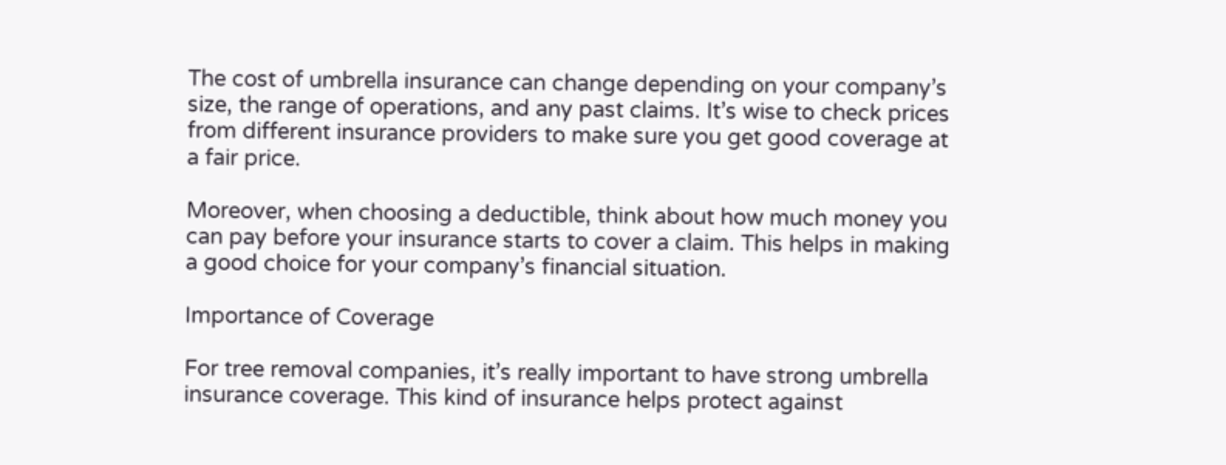The cost of umbrella insurance can change depending on your company’s size, the range of operations, and any past claims. It’s wise to check prices from different insurance providers to make sure you get good coverage at a fair price.

Moreover, when choosing a deductible, think about how much money you can pay before your insurance starts to cover a claim. This helps in making a good choice for your company’s financial situation.

Importance of Coverage

For tree removal companies, it’s really important to have strong umbrella insurance coverage. This kind of insurance helps protect against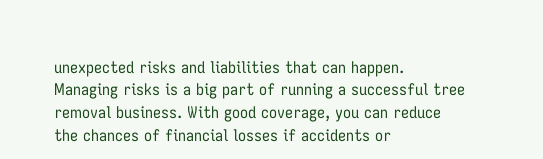unexpected risks and liabilities that can happen. Managing risks is a big part of running a successful tree removal business. With good coverage, you can reduce the chances of financial losses if accidents or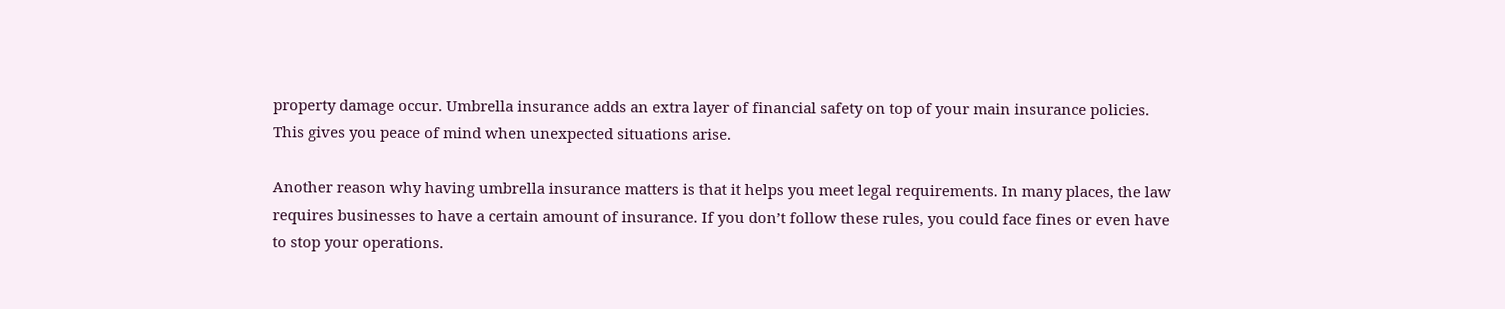property damage occur. Umbrella insurance adds an extra layer of financial safety on top of your main insurance policies. This gives you peace of mind when unexpected situations arise.

Another reason why having umbrella insurance matters is that it helps you meet legal requirements. In many places, the law requires businesses to have a certain amount of insurance. If you don’t follow these rules, you could face fines or even have to stop your operations.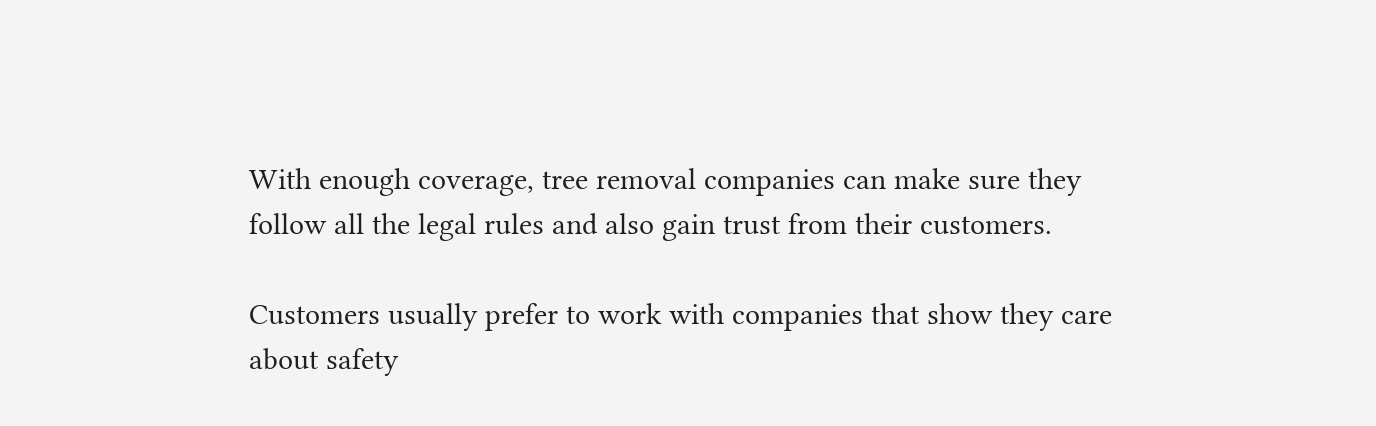With enough coverage, tree removal companies can make sure they follow all the legal rules and also gain trust from their customers.

Customers usually prefer to work with companies that show they care about safety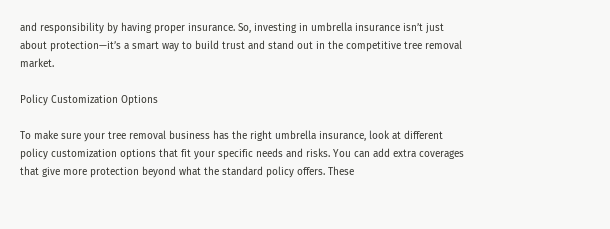and responsibility by having proper insurance. So, investing in umbrella insurance isn’t just about protection—it’s a smart way to build trust and stand out in the competitive tree removal market.

Policy Customization Options

To make sure your tree removal business has the right umbrella insurance, look at different policy customization options that fit your specific needs and risks. You can add extra coverages that give more protection beyond what the standard policy offers. These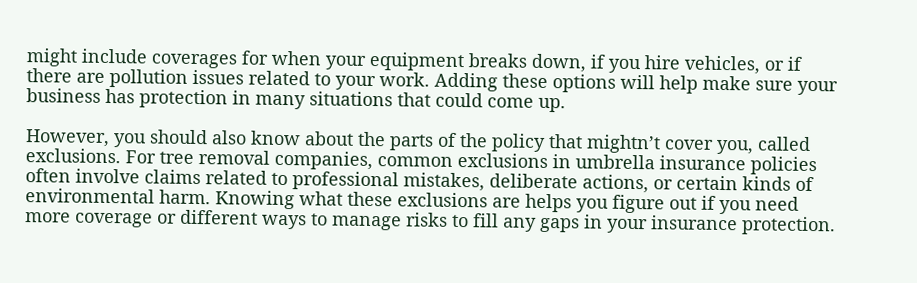might include coverages for when your equipment breaks down, if you hire vehicles, or if there are pollution issues related to your work. Adding these options will help make sure your business has protection in many situations that could come up.

However, you should also know about the parts of the policy that mightn’t cover you, called exclusions. For tree removal companies, common exclusions in umbrella insurance policies often involve claims related to professional mistakes, deliberate actions, or certain kinds of environmental harm. Knowing what these exclusions are helps you figure out if you need more coverage or different ways to manage risks to fill any gaps in your insurance protection.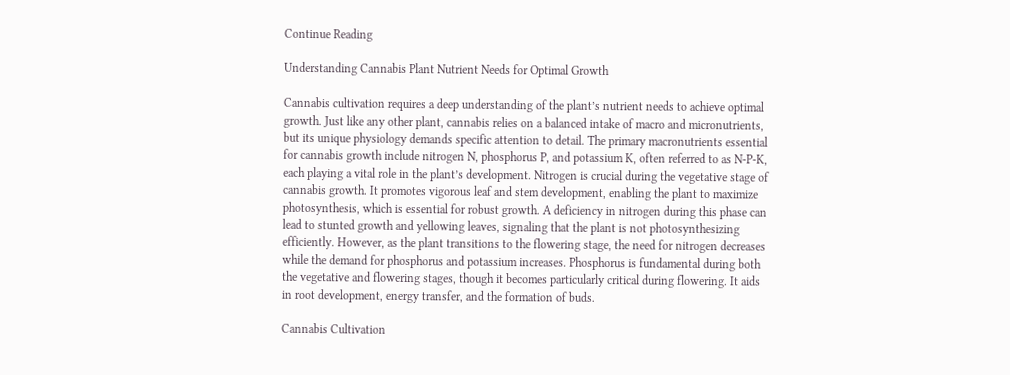Continue Reading

Understanding Cannabis Plant Nutrient Needs for Optimal Growth

Cannabis cultivation requires a deep understanding of the plant’s nutrient needs to achieve optimal growth. Just like any other plant, cannabis relies on a balanced intake of macro and micronutrients, but its unique physiology demands specific attention to detail. The primary macronutrients essential for cannabis growth include nitrogen N, phosphorus P, and potassium K, often referred to as N-P-K, each playing a vital role in the plant’s development. Nitrogen is crucial during the vegetative stage of cannabis growth. It promotes vigorous leaf and stem development, enabling the plant to maximize photosynthesis, which is essential for robust growth. A deficiency in nitrogen during this phase can lead to stunted growth and yellowing leaves, signaling that the plant is not photosynthesizing efficiently. However, as the plant transitions to the flowering stage, the need for nitrogen decreases while the demand for phosphorus and potassium increases. Phosphorus is fundamental during both the vegetative and flowering stages, though it becomes particularly critical during flowering. It aids in root development, energy transfer, and the formation of buds.

Cannabis Cultivation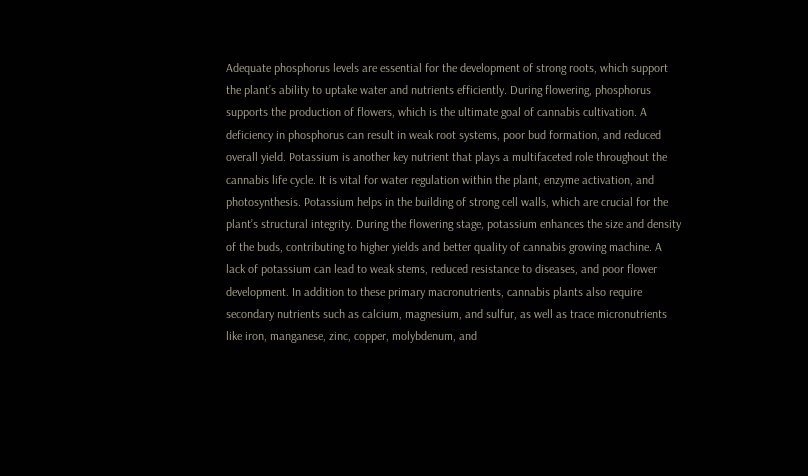Adequate phosphorus levels are essential for the development of strong roots, which support the plant’s ability to uptake water and nutrients efficiently. During flowering, phosphorus supports the production of flowers, which is the ultimate goal of cannabis cultivation. A deficiency in phosphorus can result in weak root systems, poor bud formation, and reduced overall yield. Potassium is another key nutrient that plays a multifaceted role throughout the cannabis life cycle. It is vital for water regulation within the plant, enzyme activation, and photosynthesis. Potassium helps in the building of strong cell walls, which are crucial for the plant’s structural integrity. During the flowering stage, potassium enhances the size and density of the buds, contributing to higher yields and better quality of cannabis growing machine. A lack of potassium can lead to weak stems, reduced resistance to diseases, and poor flower development. In addition to these primary macronutrients, cannabis plants also require secondary nutrients such as calcium, magnesium, and sulfur, as well as trace micronutrients like iron, manganese, zinc, copper, molybdenum, and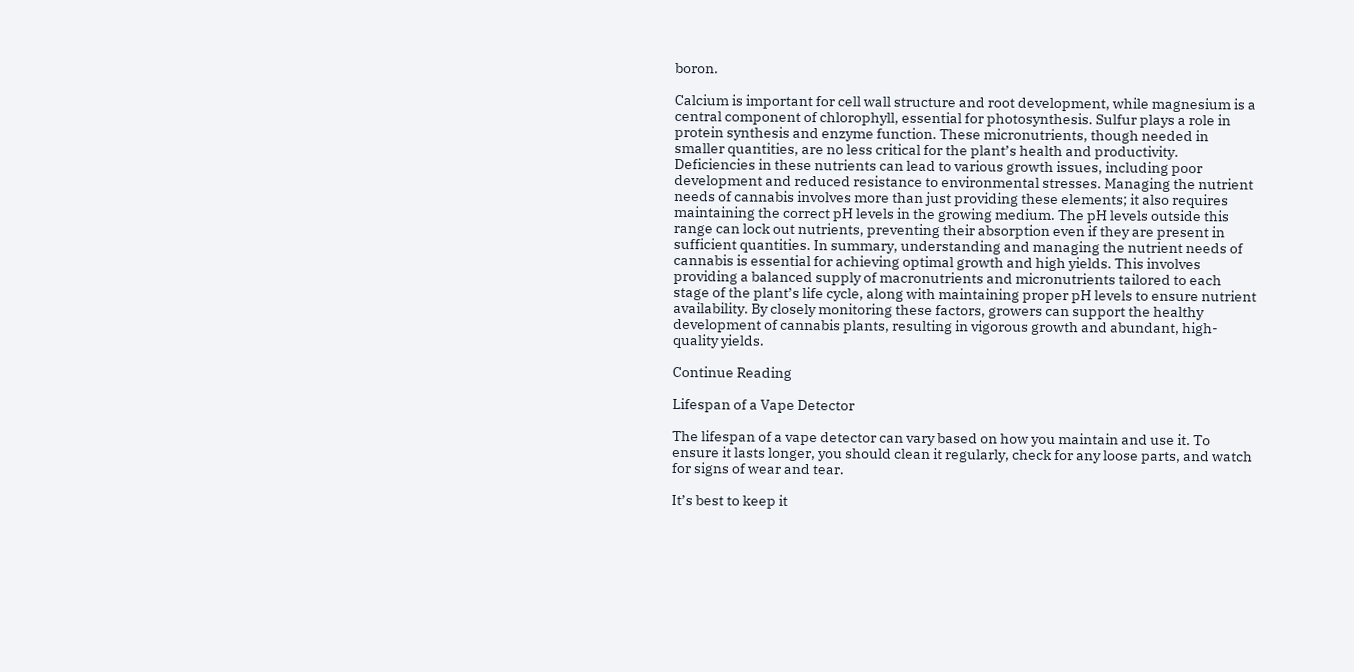boron.

Calcium is important for cell wall structure and root development, while magnesium is a central component of chlorophyll, essential for photosynthesis. Sulfur plays a role in protein synthesis and enzyme function. These micronutrients, though needed in smaller quantities, are no less critical for the plant’s health and productivity. Deficiencies in these nutrients can lead to various growth issues, including poor development and reduced resistance to environmental stresses. Managing the nutrient needs of cannabis involves more than just providing these elements; it also requires maintaining the correct pH levels in the growing medium. The pH levels outside this range can lock out nutrients, preventing their absorption even if they are present in sufficient quantities. In summary, understanding and managing the nutrient needs of cannabis is essential for achieving optimal growth and high yields. This involves providing a balanced supply of macronutrients and micronutrients tailored to each stage of the plant’s life cycle, along with maintaining proper pH levels to ensure nutrient availability. By closely monitoring these factors, growers can support the healthy development of cannabis plants, resulting in vigorous growth and abundant, high-quality yields.

Continue Reading

Lifespan of a Vape Detector

The lifespan of a vape detector can vary based on how you maintain and use it. To ensure it lasts longer, you should clean it regularly, check for any loose parts, and watch for signs of wear and tear.

It’s best to keep it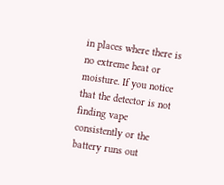in places where there is no extreme heat or moisture. If you notice that the detector is not finding vape consistently or the battery runs out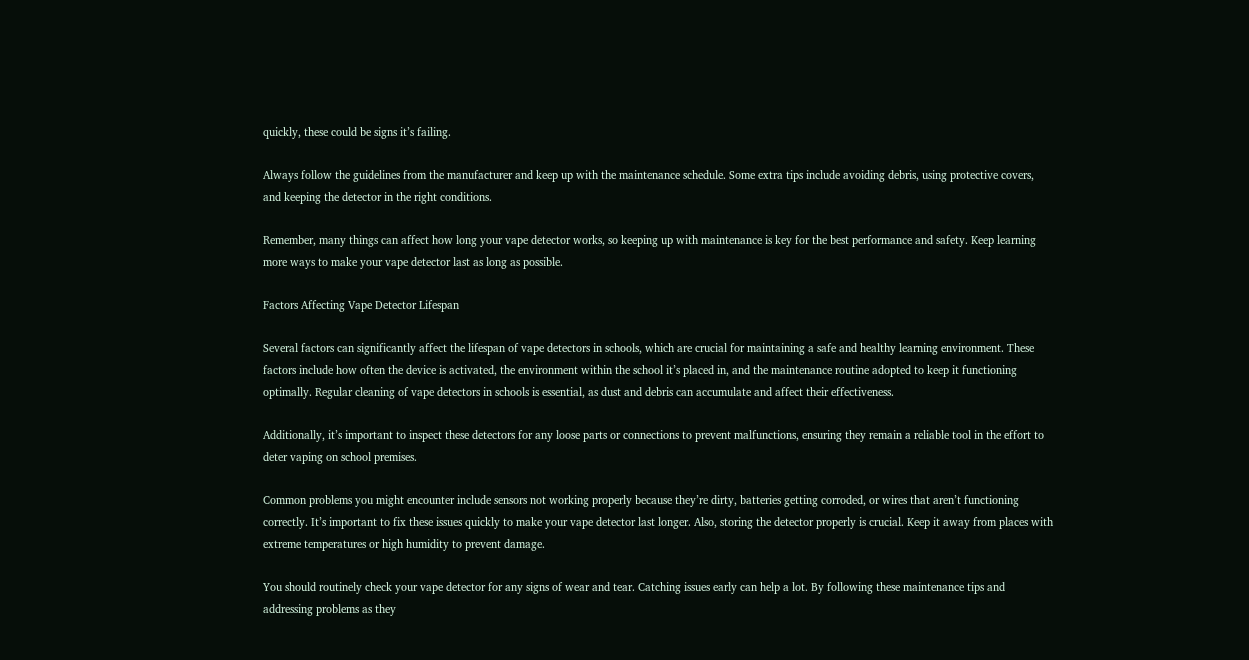quickly, these could be signs it’s failing.

Always follow the guidelines from the manufacturer and keep up with the maintenance schedule. Some extra tips include avoiding debris, using protective covers, and keeping the detector in the right conditions.

Remember, many things can affect how long your vape detector works, so keeping up with maintenance is key for the best performance and safety. Keep learning more ways to make your vape detector last as long as possible.

Factors Affecting Vape Detector Lifespan

Several factors can significantly affect the lifespan of vape detectors in schools, which are crucial for maintaining a safe and healthy learning environment. These factors include how often the device is activated, the environment within the school it’s placed in, and the maintenance routine adopted to keep it functioning optimally. Regular cleaning of vape detectors in schools is essential, as dust and debris can accumulate and affect their effectiveness.

Additionally, it’s important to inspect these detectors for any loose parts or connections to prevent malfunctions, ensuring they remain a reliable tool in the effort to deter vaping on school premises.

Common problems you might encounter include sensors not working properly because they’re dirty, batteries getting corroded, or wires that aren’t functioning correctly. It’s important to fix these issues quickly to make your vape detector last longer. Also, storing the detector properly is crucial. Keep it away from places with extreme temperatures or high humidity to prevent damage.

You should routinely check your vape detector for any signs of wear and tear. Catching issues early can help a lot. By following these maintenance tips and addressing problems as they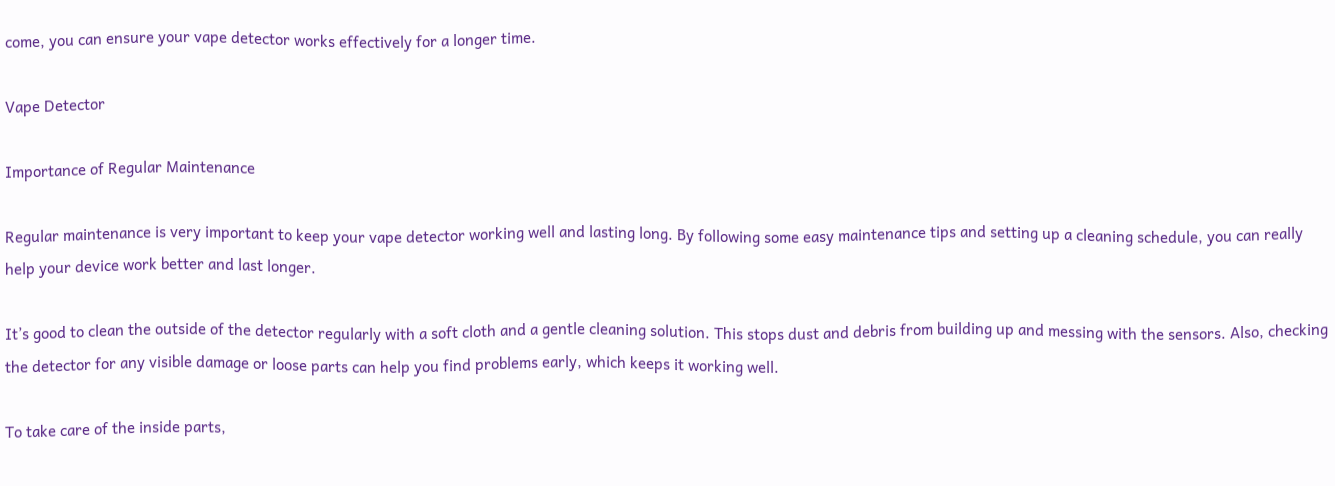come, you can ensure your vape detector works effectively for a longer time.

Vape Detector

Importance of Regular Maintenance

Regular maintenance is very important to keep your vape detector working well and lasting long. By following some easy maintenance tips and setting up a cleaning schedule, you can really help your device work better and last longer.

It’s good to clean the outside of the detector regularly with a soft cloth and a gentle cleaning solution. This stops dust and debris from building up and messing with the sensors. Also, checking the detector for any visible damage or loose parts can help you find problems early, which keeps it working well.

To take care of the inside parts,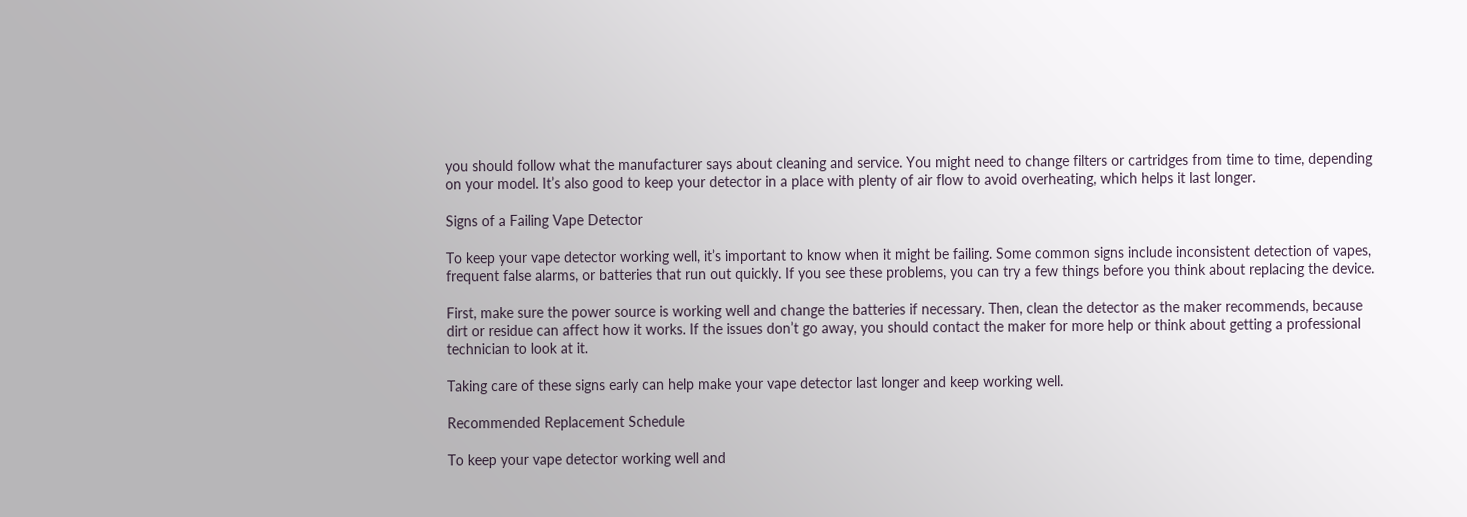you should follow what the manufacturer says about cleaning and service. You might need to change filters or cartridges from time to time, depending on your model. It’s also good to keep your detector in a place with plenty of air flow to avoid overheating, which helps it last longer.

Signs of a Failing Vape Detector

To keep your vape detector working well, it’s important to know when it might be failing. Some common signs include inconsistent detection of vapes, frequent false alarms, or batteries that run out quickly. If you see these problems, you can try a few things before you think about replacing the device.

First, make sure the power source is working well and change the batteries if necessary. Then, clean the detector as the maker recommends, because dirt or residue can affect how it works. If the issues don’t go away, you should contact the maker for more help or think about getting a professional technician to look at it.

Taking care of these signs early can help make your vape detector last longer and keep working well.

Recommended Replacement Schedule

To keep your vape detector working well and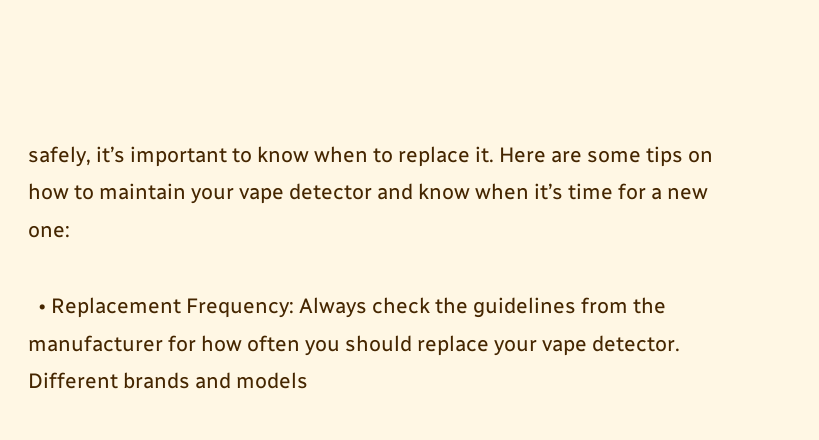safely, it’s important to know when to replace it. Here are some tips on how to maintain your vape detector and know when it’s time for a new one:

  • Replacement Frequency: Always check the guidelines from the manufacturer for how often you should replace your vape detector. Different brands and models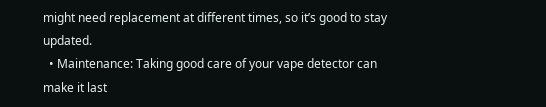might need replacement at different times, so it’s good to stay updated.
  • Maintenance: Taking good care of your vape detector can make it last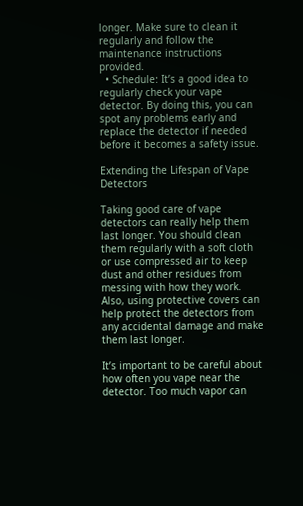longer. Make sure to clean it regularly and follow the maintenance instructions provided.
  • Schedule: It’s a good idea to regularly check your vape detector. By doing this, you can spot any problems early and replace the detector if needed before it becomes a safety issue.

Extending the Lifespan of Vape Detectors

Taking good care of vape detectors can really help them last longer. You should clean them regularly with a soft cloth or use compressed air to keep dust and other residues from messing with how they work. Also, using protective covers can help protect the detectors from any accidental damage and make them last longer.

It’s important to be careful about how often you vape near the detector. Too much vapor can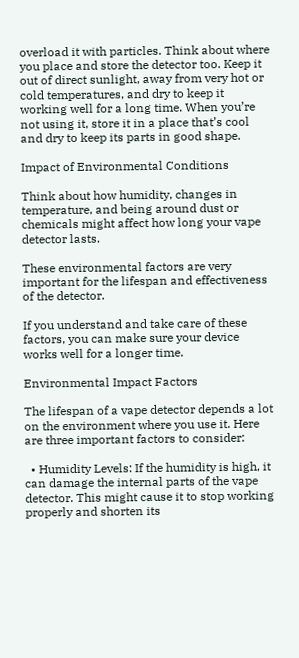overload it with particles. Think about where you place and store the detector too. Keep it out of direct sunlight, away from very hot or cold temperatures, and dry to keep it working well for a long time. When you’re not using it, store it in a place that’s cool and dry to keep its parts in good shape.

Impact of Environmental Conditions

Think about how humidity, changes in temperature, and being around dust or chemicals might affect how long your vape detector lasts.

These environmental factors are very important for the lifespan and effectiveness of the detector.

If you understand and take care of these factors, you can make sure your device works well for a longer time.

Environmental Impact Factors

The lifespan of a vape detector depends a lot on the environment where you use it. Here are three important factors to consider:

  • Humidity Levels: If the humidity is high, it can damage the internal parts of the vape detector. This might cause it to stop working properly and shorten its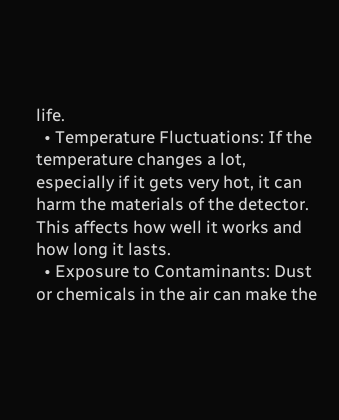life.
  • Temperature Fluctuations: If the temperature changes a lot, especially if it gets very hot, it can harm the materials of the detector. This affects how well it works and how long it lasts.
  • Exposure to Contaminants: Dust or chemicals in the air can make the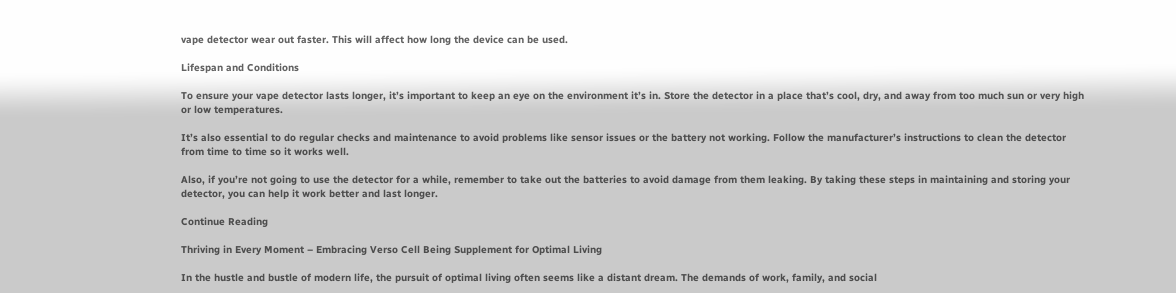vape detector wear out faster. This will affect how long the device can be used.

Lifespan and Conditions

To ensure your vape detector lasts longer, it’s important to keep an eye on the environment it’s in. Store the detector in a place that’s cool, dry, and away from too much sun or very high or low temperatures.

It’s also essential to do regular checks and maintenance to avoid problems like sensor issues or the battery not working. Follow the manufacturer’s instructions to clean the detector from time to time so it works well.

Also, if you’re not going to use the detector for a while, remember to take out the batteries to avoid damage from them leaking. By taking these steps in maintaining and storing your detector, you can help it work better and last longer.

Continue Reading

Thriving in Every Moment – Embracing Verso Cell Being Supplement for Optimal Living

In the hustle and bustle of modern life, the pursuit of optimal living often seems like a distant dream. The demands of work, family, and social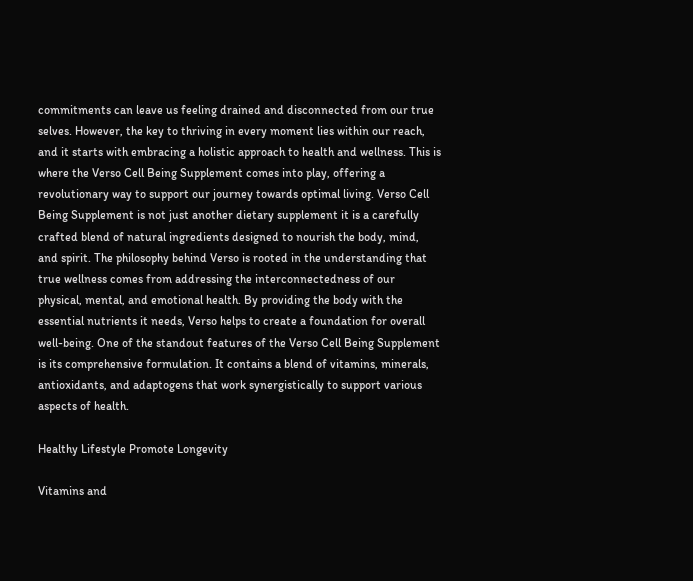commitments can leave us feeling drained and disconnected from our true selves. However, the key to thriving in every moment lies within our reach, and it starts with embracing a holistic approach to health and wellness. This is where the Verso Cell Being Supplement comes into play, offering a revolutionary way to support our journey towards optimal living. Verso Cell Being Supplement is not just another dietary supplement it is a carefully crafted blend of natural ingredients designed to nourish the body, mind, and spirit. The philosophy behind Verso is rooted in the understanding that true wellness comes from addressing the interconnectedness of our physical, mental, and emotional health. By providing the body with the essential nutrients it needs, Verso helps to create a foundation for overall well-being. One of the standout features of the Verso Cell Being Supplement is its comprehensive formulation. It contains a blend of vitamins, minerals, antioxidants, and adaptogens that work synergistically to support various aspects of health.

Healthy Lifestyle Promote Longevity

Vitamins and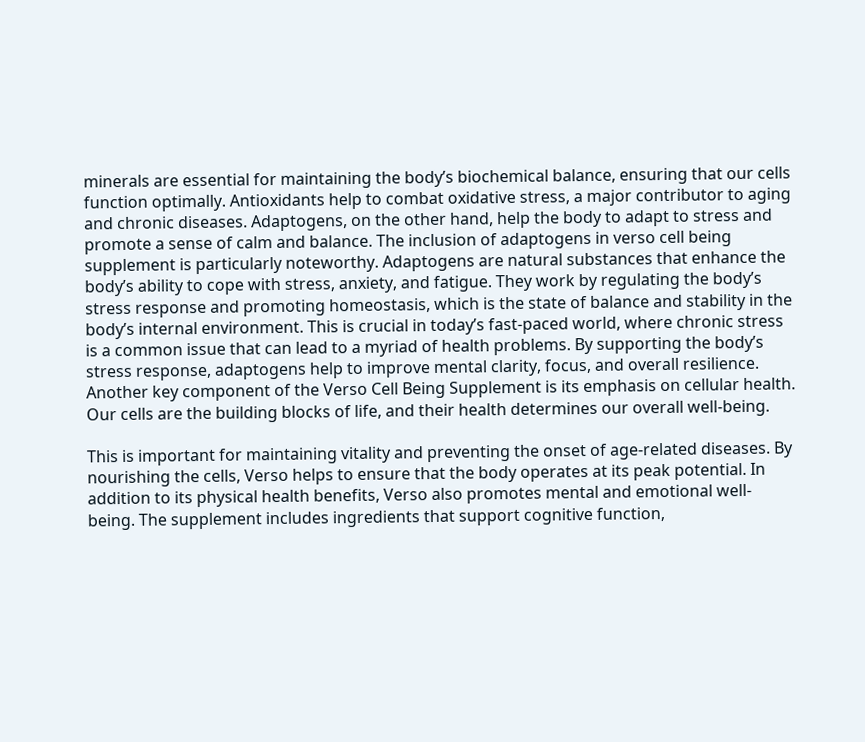minerals are essential for maintaining the body’s biochemical balance, ensuring that our cells function optimally. Antioxidants help to combat oxidative stress, a major contributor to aging and chronic diseases. Adaptogens, on the other hand, help the body to adapt to stress and promote a sense of calm and balance. The inclusion of adaptogens in verso cell being supplement is particularly noteworthy. Adaptogens are natural substances that enhance the body’s ability to cope with stress, anxiety, and fatigue. They work by regulating the body’s stress response and promoting homeostasis, which is the state of balance and stability in the body’s internal environment. This is crucial in today’s fast-paced world, where chronic stress is a common issue that can lead to a myriad of health problems. By supporting the body’s stress response, adaptogens help to improve mental clarity, focus, and overall resilience. Another key component of the Verso Cell Being Supplement is its emphasis on cellular health. Our cells are the building blocks of life, and their health determines our overall well-being.

This is important for maintaining vitality and preventing the onset of age-related diseases. By nourishing the cells, Verso helps to ensure that the body operates at its peak potential. In addition to its physical health benefits, Verso also promotes mental and emotional well-being. The supplement includes ingredients that support cognitive function,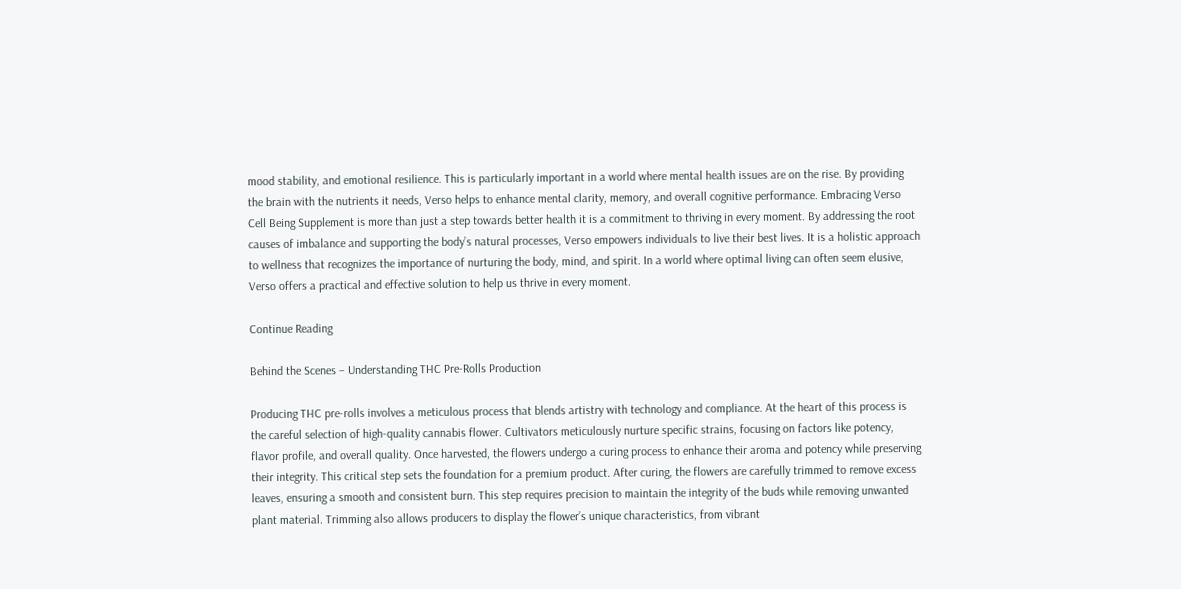mood stability, and emotional resilience. This is particularly important in a world where mental health issues are on the rise. By providing the brain with the nutrients it needs, Verso helps to enhance mental clarity, memory, and overall cognitive performance. Embracing Verso Cell Being Supplement is more than just a step towards better health it is a commitment to thriving in every moment. By addressing the root causes of imbalance and supporting the body’s natural processes, Verso empowers individuals to live their best lives. It is a holistic approach to wellness that recognizes the importance of nurturing the body, mind, and spirit. In a world where optimal living can often seem elusive, Verso offers a practical and effective solution to help us thrive in every moment.

Continue Reading

Behind the Scenes – Understanding THC Pre-Rolls Production

Producing THC pre-rolls involves a meticulous process that blends artistry with technology and compliance. At the heart of this process is the careful selection of high-quality cannabis flower. Cultivators meticulously nurture specific strains, focusing on factors like potency, flavor profile, and overall quality. Once harvested, the flowers undergo a curing process to enhance their aroma and potency while preserving their integrity. This critical step sets the foundation for a premium product. After curing, the flowers are carefully trimmed to remove excess leaves, ensuring a smooth and consistent burn. This step requires precision to maintain the integrity of the buds while removing unwanted plant material. Trimming also allows producers to display the flower’s unique characteristics, from vibrant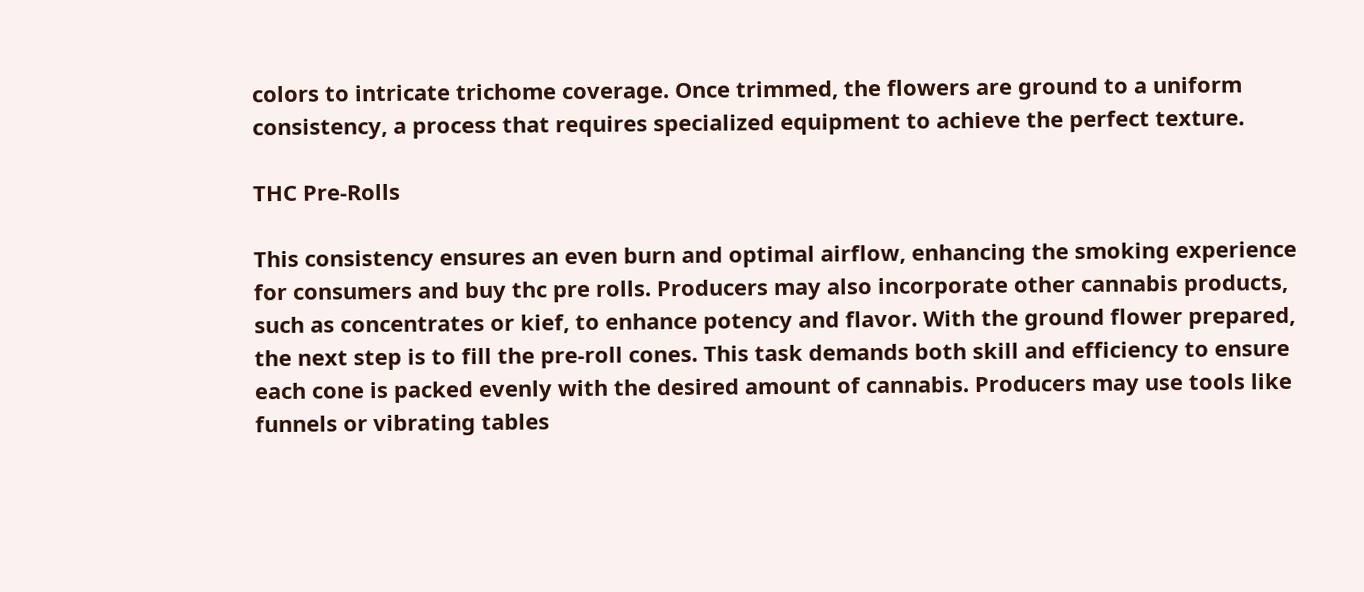colors to intricate trichome coverage. Once trimmed, the flowers are ground to a uniform consistency, a process that requires specialized equipment to achieve the perfect texture.

THC Pre-Rolls

This consistency ensures an even burn and optimal airflow, enhancing the smoking experience for consumers and buy thc pre rolls. Producers may also incorporate other cannabis products, such as concentrates or kief, to enhance potency and flavor. With the ground flower prepared, the next step is to fill the pre-roll cones. This task demands both skill and efficiency to ensure each cone is packed evenly with the desired amount of cannabis. Producers may use tools like funnels or vibrating tables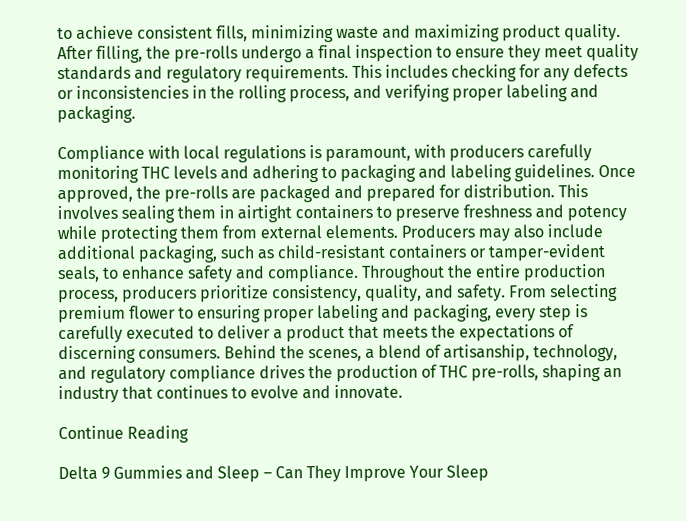to achieve consistent fills, minimizing waste and maximizing product quality. After filling, the pre-rolls undergo a final inspection to ensure they meet quality standards and regulatory requirements. This includes checking for any defects or inconsistencies in the rolling process, and verifying proper labeling and packaging.

Compliance with local regulations is paramount, with producers carefully monitoring THC levels and adhering to packaging and labeling guidelines. Once approved, the pre-rolls are packaged and prepared for distribution. This involves sealing them in airtight containers to preserve freshness and potency while protecting them from external elements. Producers may also include additional packaging, such as child-resistant containers or tamper-evident seals, to enhance safety and compliance. Throughout the entire production process, producers prioritize consistency, quality, and safety. From selecting premium flower to ensuring proper labeling and packaging, every step is carefully executed to deliver a product that meets the expectations of discerning consumers. Behind the scenes, a blend of artisanship, technology, and regulatory compliance drives the production of THC pre-rolls, shaping an industry that continues to evolve and innovate.

Continue Reading

Delta 9 Gummies and Sleep – Can They Improve Your Sleep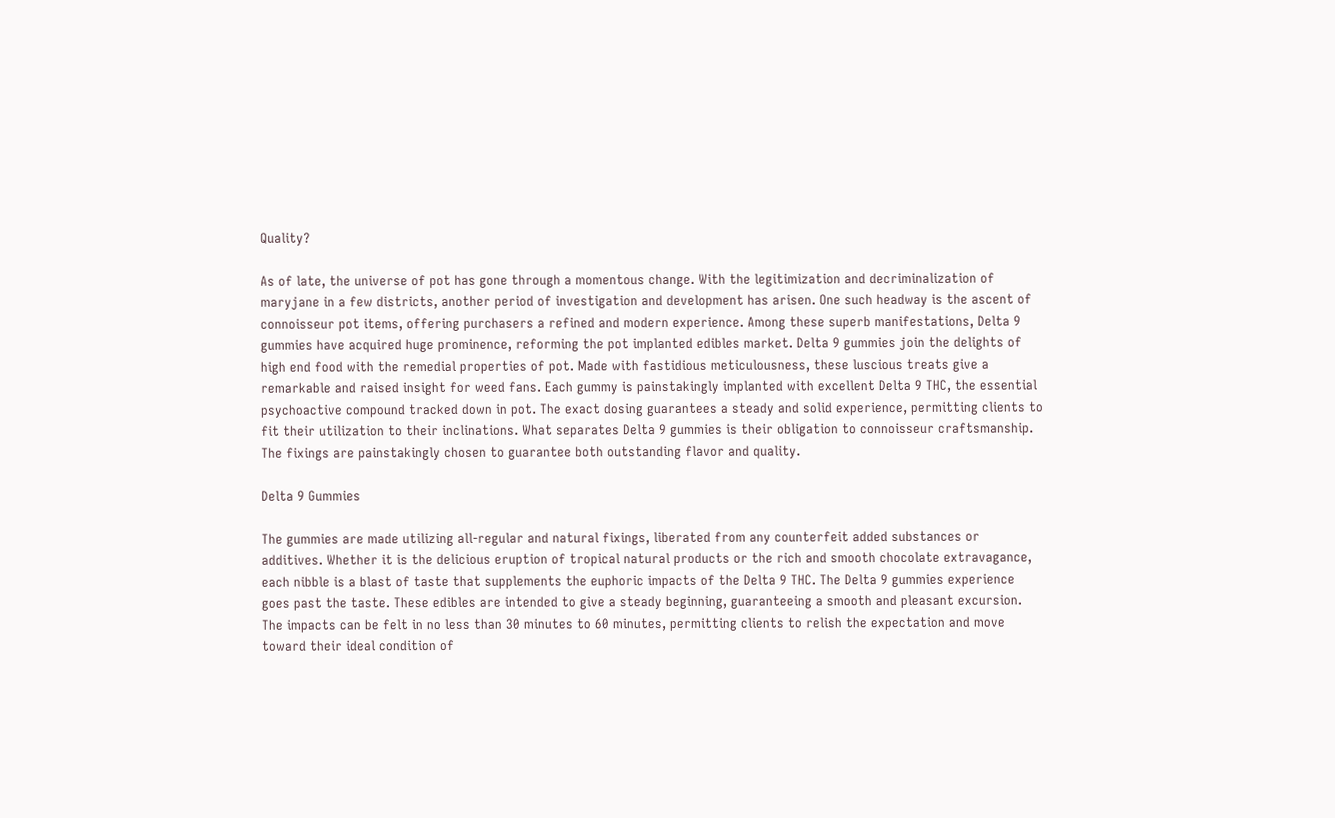Quality?

As of late, the universe of pot has gone through a momentous change. With the legitimization and decriminalization of maryjane in a few districts, another period of investigation and development has arisen. One such headway is the ascent of connoisseur pot items, offering purchasers a refined and modern experience. Among these superb manifestations, Delta 9 gummies have acquired huge prominence, reforming the pot implanted edibles market. Delta 9 gummies join the delights of high end food with the remedial properties of pot. Made with fastidious meticulousness, these luscious treats give a remarkable and raised insight for weed fans. Each gummy is painstakingly implanted with excellent Delta 9 THC, the essential psychoactive compound tracked down in pot. The exact dosing guarantees a steady and solid experience, permitting clients to fit their utilization to their inclinations. What separates Delta 9 gummies is their obligation to connoisseur craftsmanship. The fixings are painstakingly chosen to guarantee both outstanding flavor and quality.

Delta 9 Gummies

The gummies are made utilizing all-regular and natural fixings, liberated from any counterfeit added substances or additives. Whether it is the delicious eruption of tropical natural products or the rich and smooth chocolate extravagance, each nibble is a blast of taste that supplements the euphoric impacts of the Delta 9 THC. The Delta 9 gummies experience goes past the taste. These edibles are intended to give a steady beginning, guaranteeing a smooth and pleasant excursion. The impacts can be felt in no less than 30 minutes to 60 minutes, permitting clients to relish the expectation and move toward their ideal condition of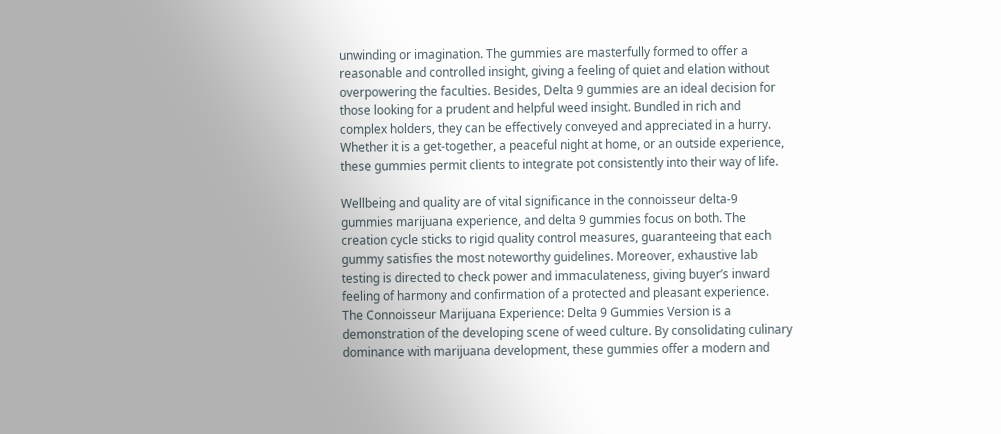unwinding or imagination. The gummies are masterfully formed to offer a reasonable and controlled insight, giving a feeling of quiet and elation without overpowering the faculties. Besides, Delta 9 gummies are an ideal decision for those looking for a prudent and helpful weed insight. Bundled in rich and complex holders, they can be effectively conveyed and appreciated in a hurry. Whether it is a get-together, a peaceful night at home, or an outside experience, these gummies permit clients to integrate pot consistently into their way of life.

Wellbeing and quality are of vital significance in the connoisseur delta-9 gummies marijuana experience, and delta 9 gummies focus on both. The creation cycle sticks to rigid quality control measures, guaranteeing that each gummy satisfies the most noteworthy guidelines. Moreover, exhaustive lab testing is directed to check power and immaculateness, giving buyer’s inward feeling of harmony and confirmation of a protected and pleasant experience. The Connoisseur Marijuana Experience: Delta 9 Gummies Version is a demonstration of the developing scene of weed culture. By consolidating culinary dominance with marijuana development, these gummies offer a modern and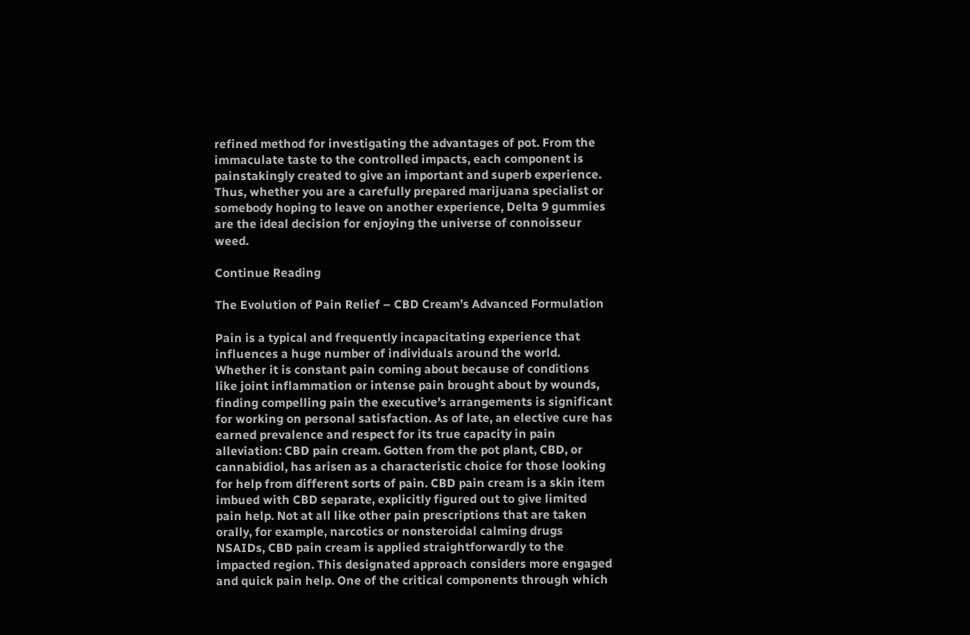refined method for investigating the advantages of pot. From the immaculate taste to the controlled impacts, each component is painstakingly created to give an important and superb experience. Thus, whether you are a carefully prepared marijuana specialist or somebody hoping to leave on another experience, Delta 9 gummies are the ideal decision for enjoying the universe of connoisseur weed.

Continue Reading

The Evolution of Pain Relief – CBD Cream’s Advanced Formulation

Pain is a typical and frequently incapacitating experience that influences a huge number of individuals around the world. Whether it is constant pain coming about because of conditions like joint inflammation or intense pain brought about by wounds, finding compelling pain the executive’s arrangements is significant for working on personal satisfaction. As of late, an elective cure has earned prevalence and respect for its true capacity in pain alleviation: CBD pain cream. Gotten from the pot plant, CBD, or cannabidiol, has arisen as a characteristic choice for those looking for help from different sorts of pain. CBD pain cream is a skin item imbued with CBD separate, explicitly figured out to give limited pain help. Not at all like other pain prescriptions that are taken orally, for example, narcotics or nonsteroidal calming drugs NSAIDs, CBD pain cream is applied straightforwardly to the impacted region. This designated approach considers more engaged and quick pain help. One of the critical components through which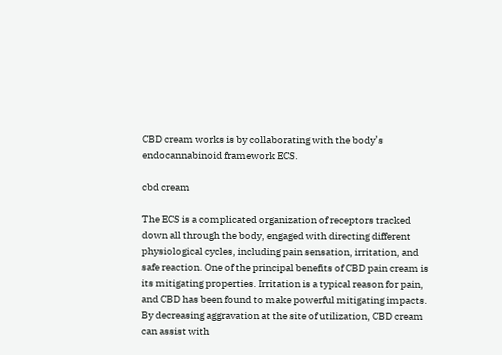CBD cream works is by collaborating with the body’s endocannabinoid framework ECS.

cbd cream

The ECS is a complicated organization of receptors tracked down all through the body, engaged with directing different physiological cycles, including pain sensation, irritation, and safe reaction. One of the principal benefits of CBD pain cream is its mitigating properties. Irritation is a typical reason for pain, and CBD has been found to make powerful mitigating impacts. By decreasing aggravation at the site of utilization, CBD cream can assist with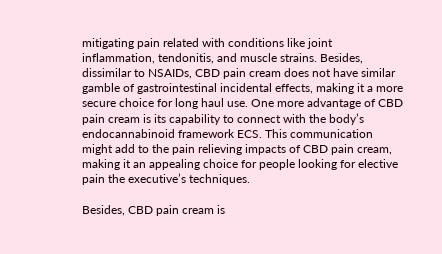mitigating pain related with conditions like joint inflammation, tendonitis, and muscle strains. Besides, dissimilar to NSAIDs, CBD pain cream does not have similar gamble of gastrointestinal incidental effects, making it a more secure choice for long haul use. One more advantage of CBD pain cream is its capability to connect with the body’s endocannabinoid framework ECS. This communication might add to the pain relieving impacts of CBD pain cream, making it an appealing choice for people looking for elective pain the executive’s techniques.

Besides, CBD pain cream is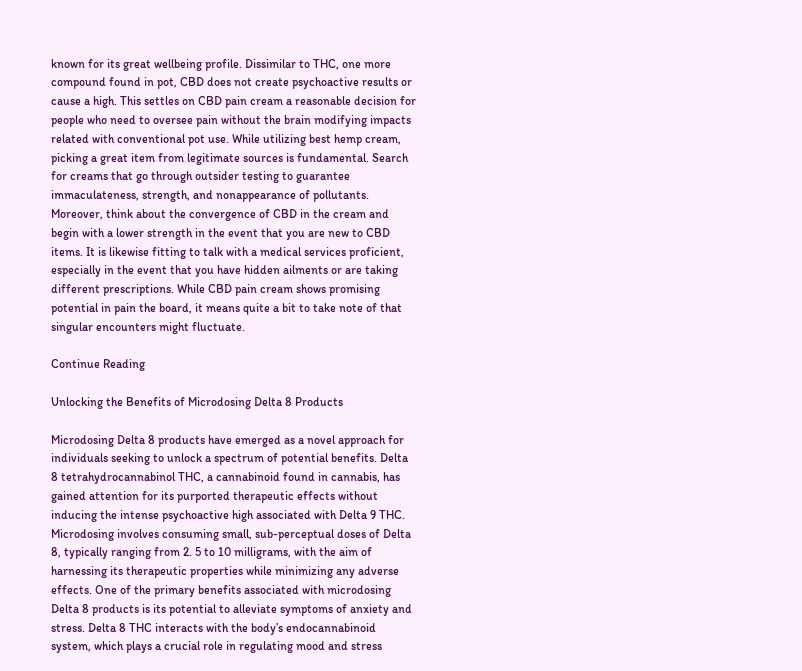known for its great wellbeing profile. Dissimilar to THC, one more compound found in pot, CBD does not create psychoactive results or cause a high. This settles on CBD pain cream a reasonable decision for people who need to oversee pain without the brain modifying impacts related with conventional pot use. While utilizing best hemp cream, picking a great item from legitimate sources is fundamental. Search for creams that go through outsider testing to guarantee immaculateness, strength, and nonappearance of pollutants. Moreover, think about the convergence of CBD in the cream and begin with a lower strength in the event that you are new to CBD items. It is likewise fitting to talk with a medical services proficient, especially in the event that you have hidden ailments or are taking different prescriptions. While CBD pain cream shows promising potential in pain the board, it means quite a bit to take note of that singular encounters might fluctuate.

Continue Reading

Unlocking the Benefits of Microdosing Delta 8 Products

Microdosing Delta 8 products have emerged as a novel approach for individuals seeking to unlock a spectrum of potential benefits. Delta 8 tetrahydrocannabinol THC, a cannabinoid found in cannabis, has gained attention for its purported therapeutic effects without inducing the intense psychoactive high associated with Delta 9 THC. Microdosing involves consuming small, sub-perceptual doses of Delta 8, typically ranging from 2. 5 to 10 milligrams, with the aim of harnessing its therapeutic properties while minimizing any adverse effects. One of the primary benefits associated with microdosing Delta 8 products is its potential to alleviate symptoms of anxiety and stress. Delta 8 THC interacts with the body’s endocannabinoid system, which plays a crucial role in regulating mood and stress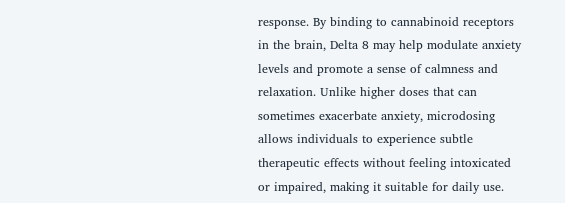response. By binding to cannabinoid receptors in the brain, Delta 8 may help modulate anxiety levels and promote a sense of calmness and relaxation. Unlike higher doses that can sometimes exacerbate anxiety, microdosing allows individuals to experience subtle therapeutic effects without feeling intoxicated or impaired, making it suitable for daily use.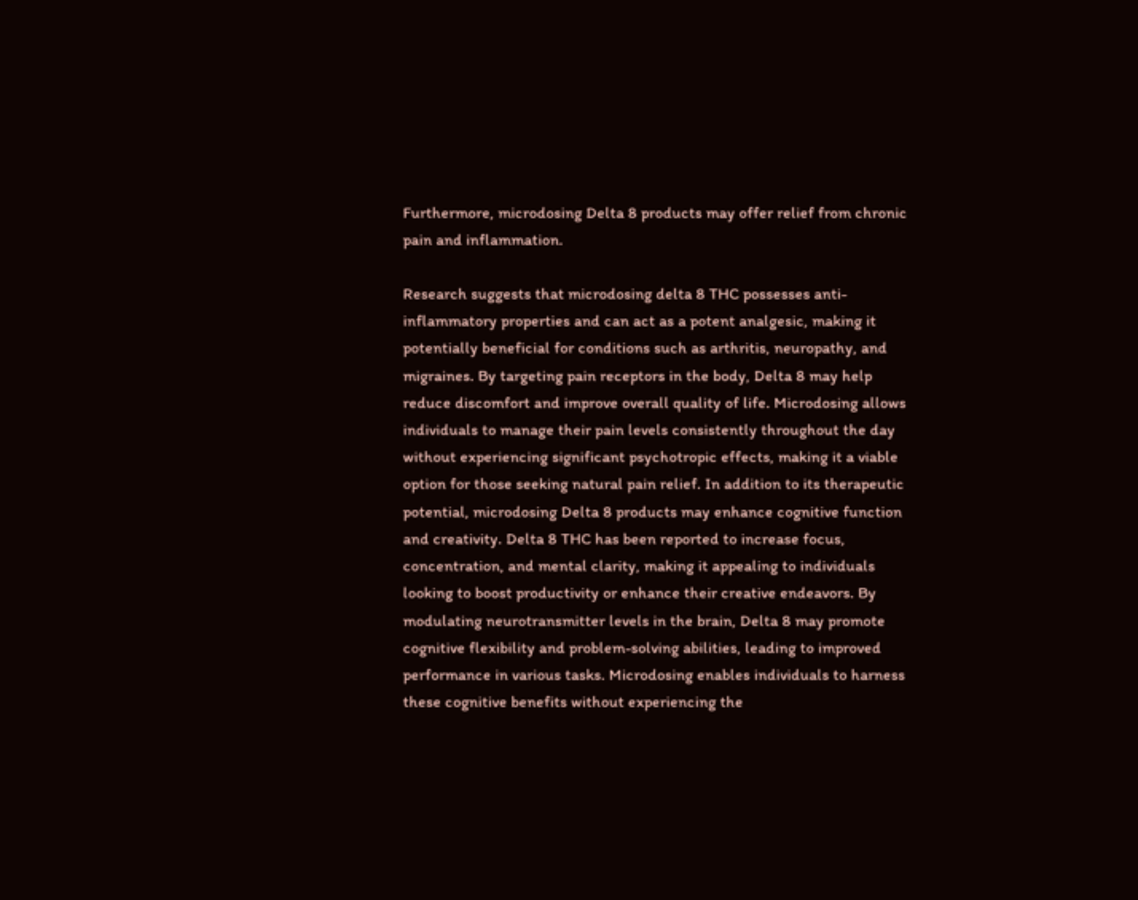Furthermore, microdosing Delta 8 products may offer relief from chronic pain and inflammation.

Research suggests that microdosing delta 8 THC possesses anti-inflammatory properties and can act as a potent analgesic, making it potentially beneficial for conditions such as arthritis, neuropathy, and migraines. By targeting pain receptors in the body, Delta 8 may help reduce discomfort and improve overall quality of life. Microdosing allows individuals to manage their pain levels consistently throughout the day without experiencing significant psychotropic effects, making it a viable option for those seeking natural pain relief. In addition to its therapeutic potential, microdosing Delta 8 products may enhance cognitive function and creativity. Delta 8 THC has been reported to increase focus, concentration, and mental clarity, making it appealing to individuals looking to boost productivity or enhance their creative endeavors. By modulating neurotransmitter levels in the brain, Delta 8 may promote cognitive flexibility and problem-solving abilities, leading to improved performance in various tasks. Microdosing enables individuals to harness these cognitive benefits without experiencing the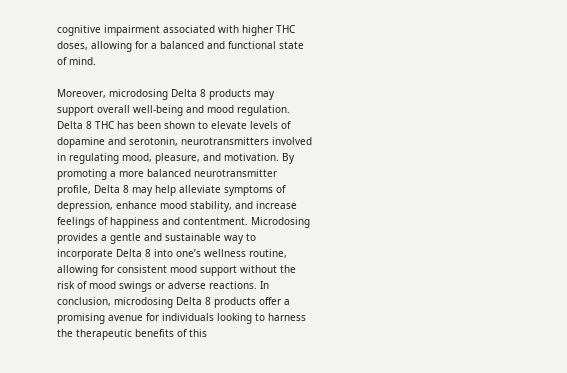cognitive impairment associated with higher THC doses, allowing for a balanced and functional state of mind.

Moreover, microdosing Delta 8 products may support overall well-being and mood regulation. Delta 8 THC has been shown to elevate levels of dopamine and serotonin, neurotransmitters involved in regulating mood, pleasure, and motivation. By promoting a more balanced neurotransmitter profile, Delta 8 may help alleviate symptoms of depression, enhance mood stability, and increase feelings of happiness and contentment. Microdosing provides a gentle and sustainable way to incorporate Delta 8 into one’s wellness routine, allowing for consistent mood support without the risk of mood swings or adverse reactions. In conclusion, microdosing Delta 8 products offer a promising avenue for individuals looking to harness the therapeutic benefits of this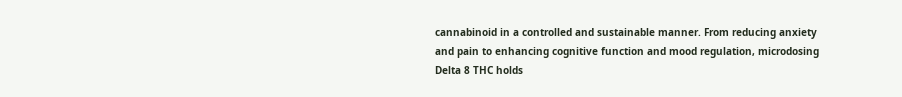cannabinoid in a controlled and sustainable manner. From reducing anxiety and pain to enhancing cognitive function and mood regulation, microdosing Delta 8 THC holds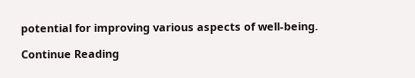potential for improving various aspects of well-being.

Continue Reading